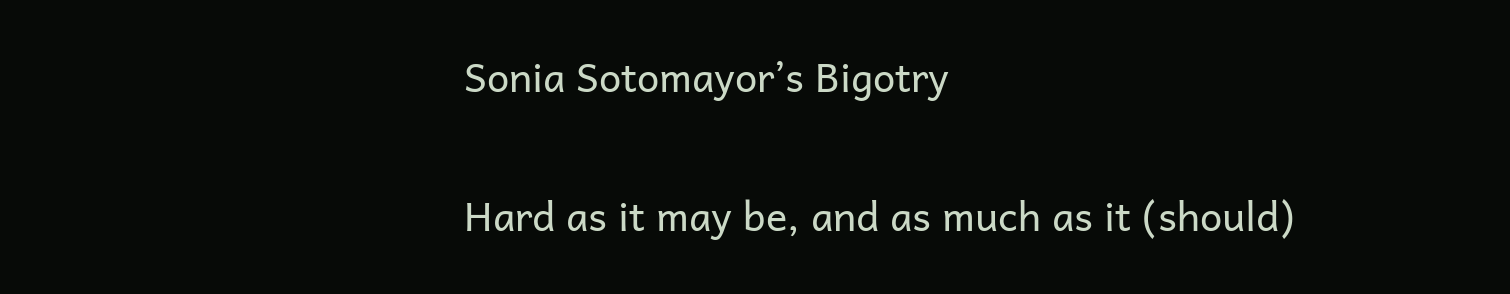Sonia Sotomayor’s Bigotry

Hard as it may be, and as much as it (should)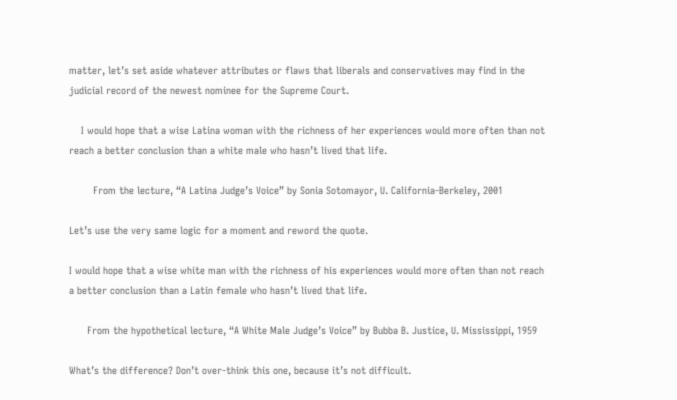matter, let’s set aside whatever attributes or flaws that liberals and conservatives may find in the judicial record of the newest nominee for the Supreme Court.

    I would hope that a wise Latina woman with the richness of her experiences would more often than not reach a better conclusion than a white male who hasn’t lived that life.

        From the lecture, “A Latina Judge’s Voice” by Sonia Sotomayor, U. California-Berkeley, 2001

Let’s use the very same logic for a moment and reword the quote.

I would hope that a wise white man with the richness of his experiences would more often than not reach a better conclusion than a Latin female who hasn’t lived that life.

      From the hypothetical lecture, “A White Male Judge’s Voice” by Bubba B. Justice, U. Mississippi, 1959

What’s the difference? Don’t over-think this one, because it’s not difficult.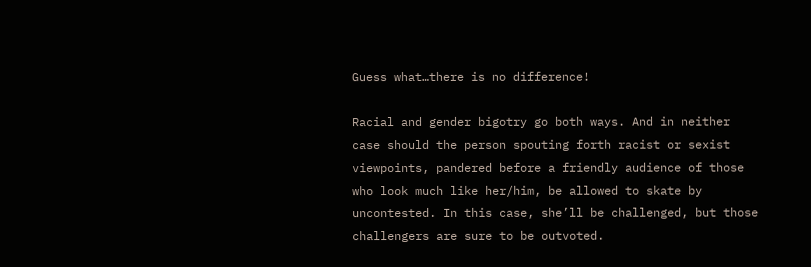Guess what…there is no difference!

Racial and gender bigotry go both ways. And in neither case should the person spouting forth racist or sexist viewpoints, pandered before a friendly audience of those who look much like her/him, be allowed to skate by uncontested. In this case, she’ll be challenged, but those challengers are sure to be outvoted.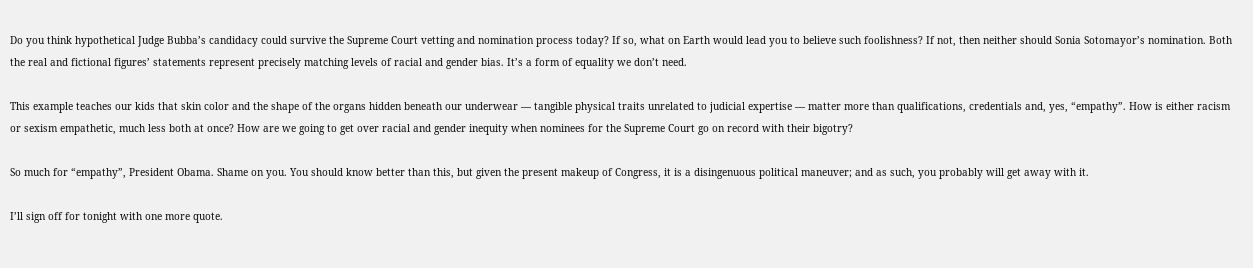Do you think hypothetical Judge Bubba’s candidacy could survive the Supreme Court vetting and nomination process today? If so, what on Earth would lead you to believe such foolishness? If not, then neither should Sonia Sotomayor’s nomination. Both the real and fictional figures’ statements represent precisely matching levels of racial and gender bias. It’s a form of equality we don’t need.

This example teaches our kids that skin color and the shape of the organs hidden beneath our underwear — tangible physical traits unrelated to judicial expertise — matter more than qualifications, credentials and, yes, “empathy”. How is either racism or sexism empathetic, much less both at once? How are we going to get over racial and gender inequity when nominees for the Supreme Court go on record with their bigotry?

So much for “empathy”, President Obama. Shame on you. You should know better than this, but given the present makeup of Congress, it is a disingenuous political maneuver; and as such, you probably will get away with it.

I’ll sign off for tonight with one more quote.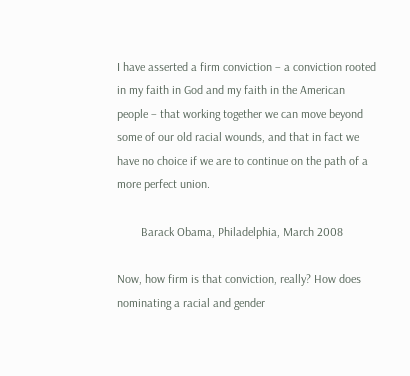I have asserted a firm conviction – a conviction rooted in my faith in God and my faith in the American people – that working together we can move beyond some of our old racial wounds, and that in fact we have no choice if we are to continue on the path of a more perfect union.

        Barack Obama, Philadelphia, March 2008

Now, how firm is that conviction, really? How does nominating a racial and gender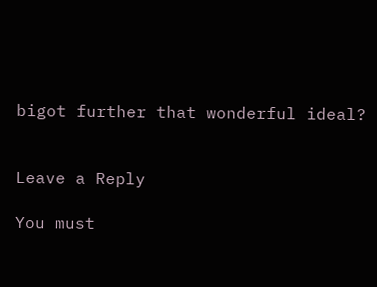bigot further that wonderful ideal?


Leave a Reply

You must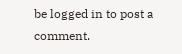be logged in to post a comment.